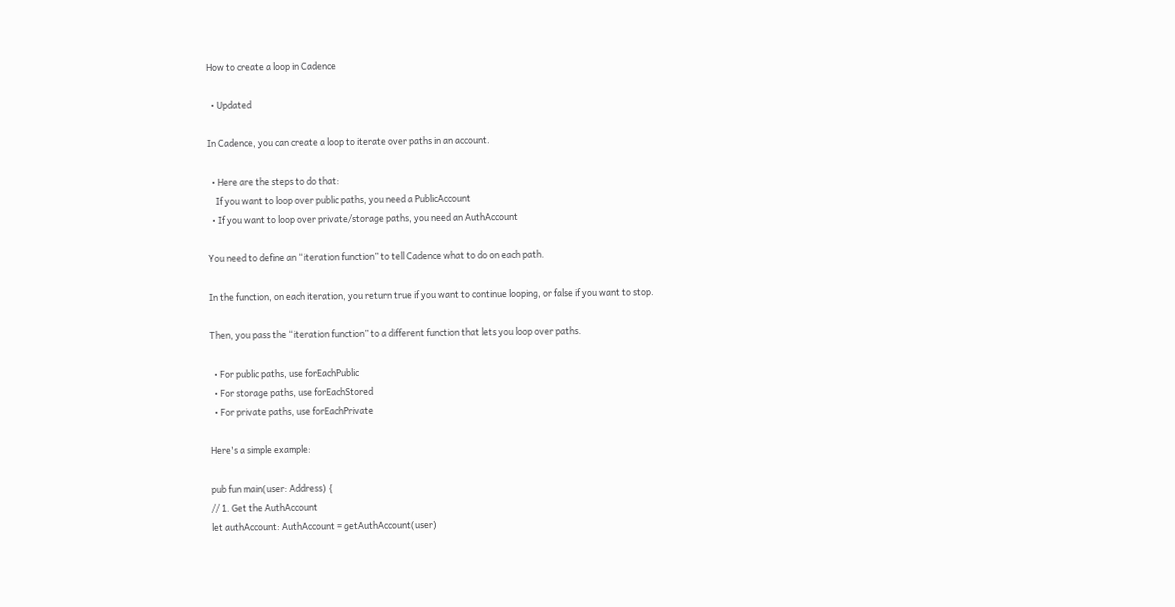How to create a loop in Cadence

  • Updated

In Cadence, you can create a loop to iterate over paths in an account.

  • Here are the steps to do that:
    If you want to loop over public paths, you need a PublicAccount
  • If you want to loop over private/storage paths, you need an AuthAccount

You need to define an “iteration function” to tell Cadence what to do on each path.

In the function, on each iteration, you return true if you want to continue looping, or false if you want to stop.

Then, you pass the “iteration function” to a different function that lets you loop over paths.

  • For public paths, use forEachPublic
  • For storage paths, use forEachStored
  • For private paths, use forEachPrivate

Here's a simple example:

pub fun main(user: Address) {
// 1. Get the AuthAccount
let authAccount: AuthAccount = getAuthAccount(user)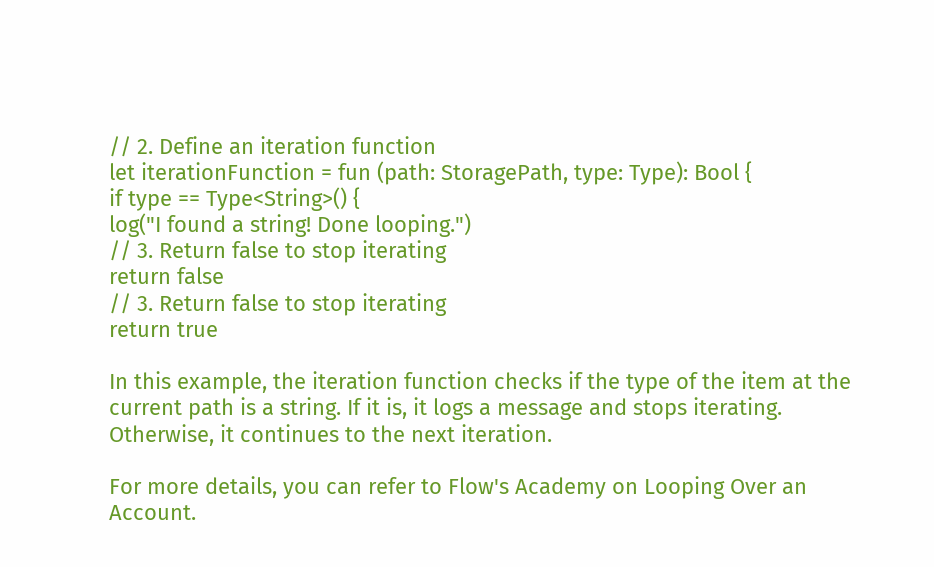// 2. Define an iteration function
let iterationFunction = fun (path: StoragePath, type: Type): Bool {
if type == Type<String>() {
log("I found a string! Done looping.")
// 3. Return false to stop iterating
return false
// 3. Return false to stop iterating
return true

In this example, the iteration function checks if the type of the item at the current path is a string. If it is, it logs a message and stops iterating. Otherwise, it continues to the next iteration.

For more details, you can refer to Flow's Academy on Looping Over an Account.